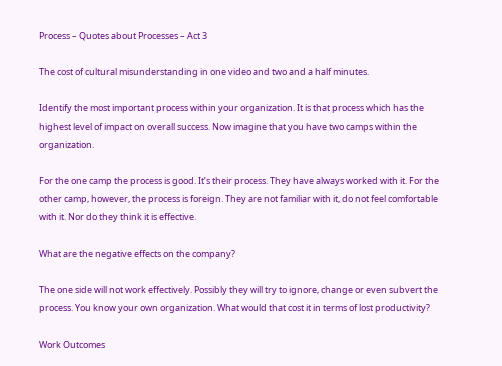Process – Quotes about Processes – Act 3

The cost of cultural misunderstanding in one video and two and a half minutes.

Identify the most important process within your organization. It is that process which has the highest level of impact on overall success. Now imagine that you have two camps within the organization.

For the one camp the process is good. It’s their process. They have always worked with it. For the other camp, however, the process is foreign. They are not familiar with it, do not feel comfortable with it. Nor do they think it is effective.

What are the negative effects on the company?

The one side will not work effectively. Possibly they will try to ignore, change or even subvert the process. You know your own organization. What would that cost it in terms of lost productivity?

Work Outcomes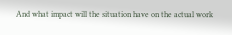And what impact will the situation have on the actual work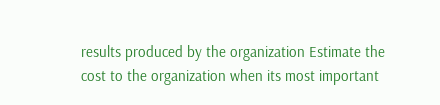results produced by the organization Estimate the cost to the organization when its most important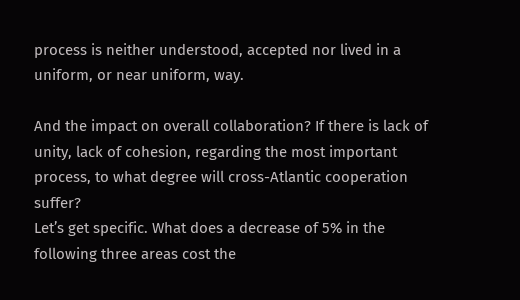process is neither understood, accepted nor lived in a uniform, or near uniform, way.

And the impact on overall collaboration? If there is lack of unity, lack of cohesion, regarding the most important process, to what degree will cross-Atlantic cooperation suffer?
Let’s get specific. What does a decrease of 5% in the following three areas cost the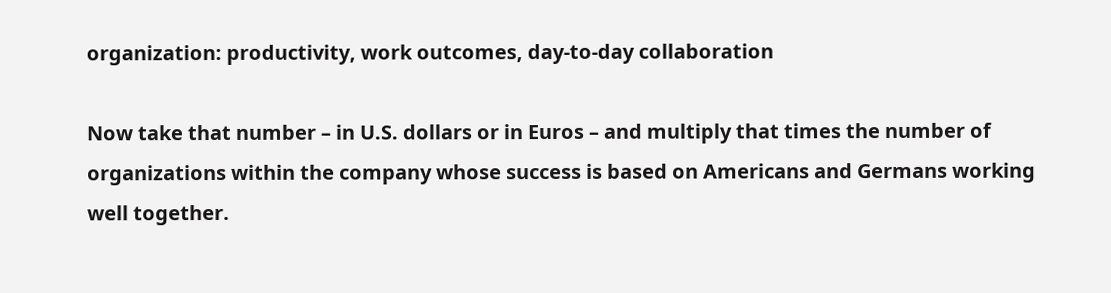organization: productivity, work outcomes, day-to-day collaboration

Now take that number – in U.S. dollars or in Euros – and multiply that times the number of organizations within the company whose success is based on Americans and Germans working well together.